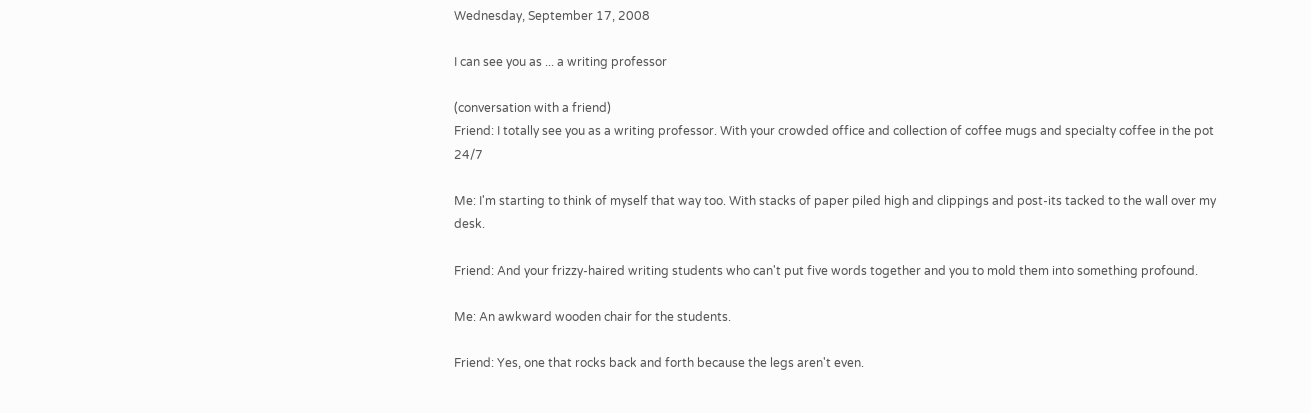Wednesday, September 17, 2008

I can see you as ... a writing professor

(conversation with a friend)
Friend: I totally see you as a writing professor. With your crowded office and collection of coffee mugs and specialty coffee in the pot 24/7

Me: I'm starting to think of myself that way too. With stacks of paper piled high and clippings and post-its tacked to the wall over my desk.

Friend: And your frizzy-haired writing students who can't put five words together and you to mold them into something profound.

Me: An awkward wooden chair for the students.

Friend: Yes, one that rocks back and forth because the legs aren't even.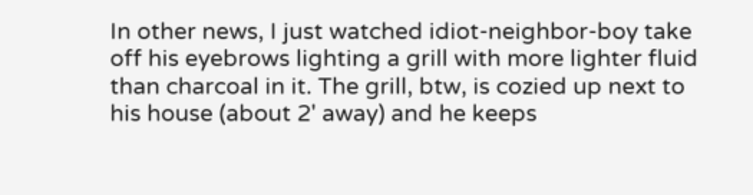In other news, I just watched idiot-neighbor-boy take off his eyebrows lighting a grill with more lighter fluid than charcoal in it. The grill, btw, is cozied up next to his house (about 2' away) and he keeps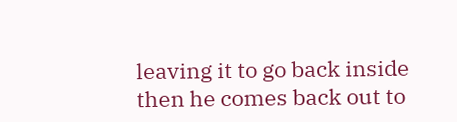leaving it to go back inside then he comes back out to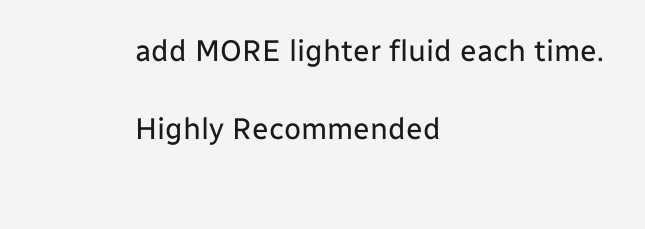add MORE lighter fluid each time.

Highly Recommended